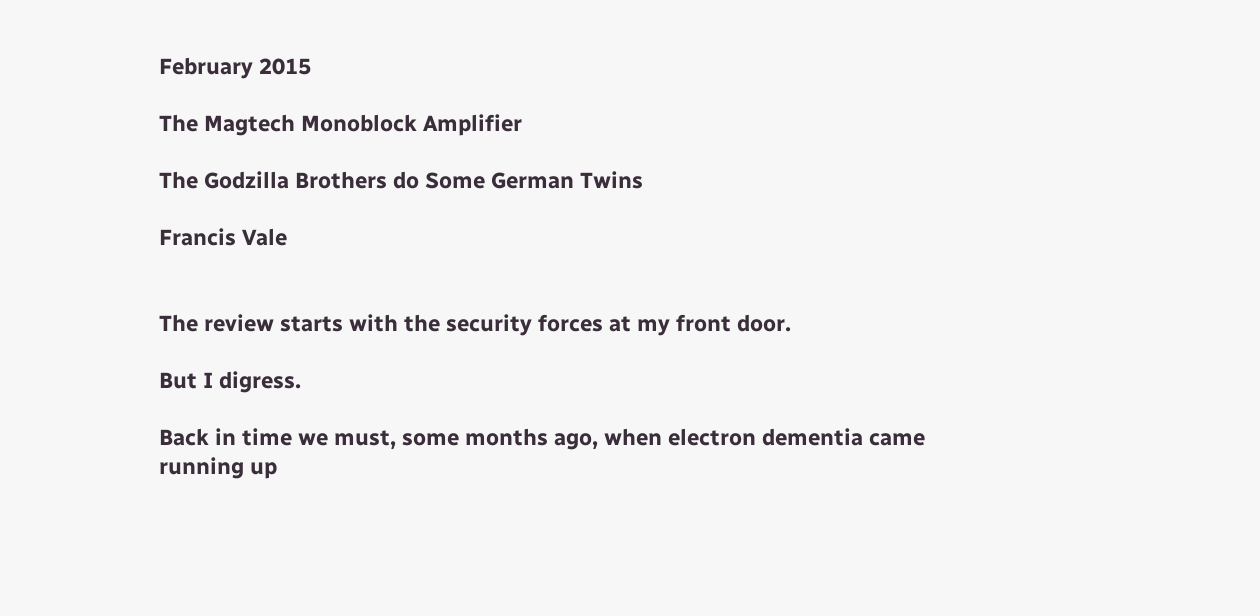February 2015

The Magtech Monoblock Amplifier

The Godzilla Brothers do Some German Twins

Francis Vale


The review starts with the security forces at my front door.

But I digress.

Back in time we must, some months ago, when electron dementia came running up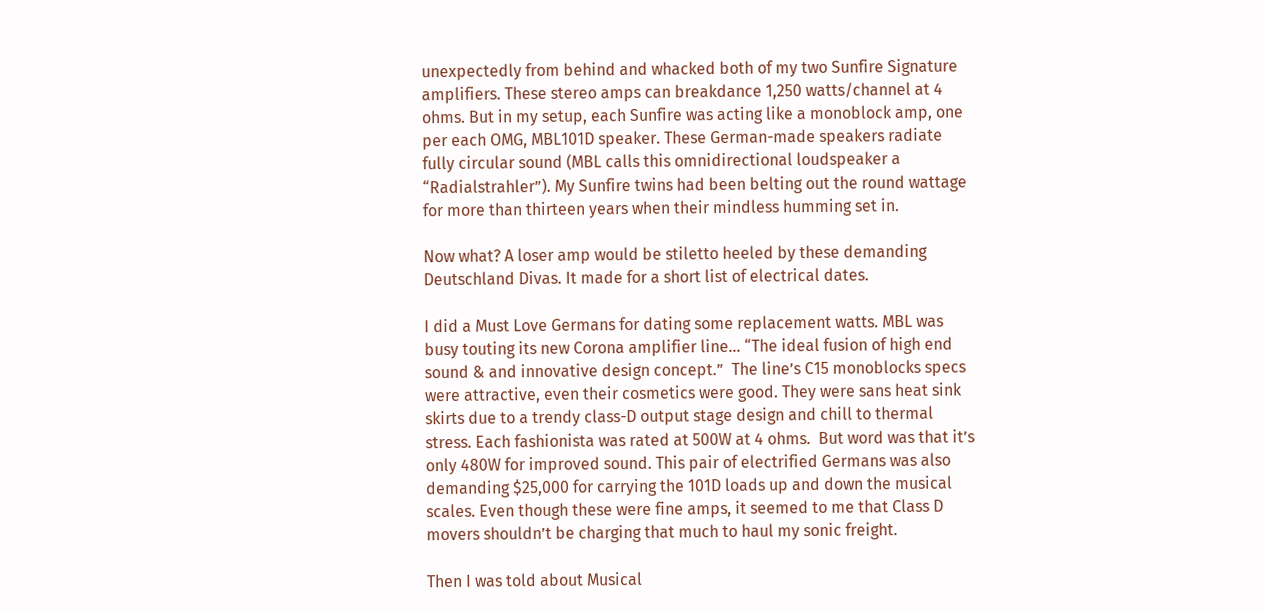unexpectedly from behind and whacked both of my two Sunfire Signature amplifiers. These stereo amps can breakdance 1,250 watts/channel at 4 ohms. But in my setup, each Sunfire was acting like a monoblock amp, one per each OMG, MBL101D speaker. These German-made speakers radiate fully circular sound (MBL calls this omnidirectional loudspeaker a “Radialstrahler”). My Sunfire twins had been belting out the round wattage for more than thirteen years when their mindless humming set in.

Now what? A loser amp would be stiletto heeled by these demanding Deutschland Divas. It made for a short list of electrical dates.

I did a Must Love Germans for dating some replacement watts. MBL was busy touting its new Corona amplifier line… “The ideal fusion of high end sound & and innovative design concept.”  The line’s C15 monoblocks specs were attractive, even their cosmetics were good. They were sans heat sink skirts due to a trendy class-D output stage design and chill to thermal stress. Each fashionista was rated at 500W at 4 ohms.  But word was that it’s only 480W for improved sound. This pair of electrified Germans was also demanding $25,000 for carrying the 101D loads up and down the musical scales. Even though these were fine amps, it seemed to me that Class D movers shouldn’t be charging that much to haul my sonic freight.

Then I was told about Musical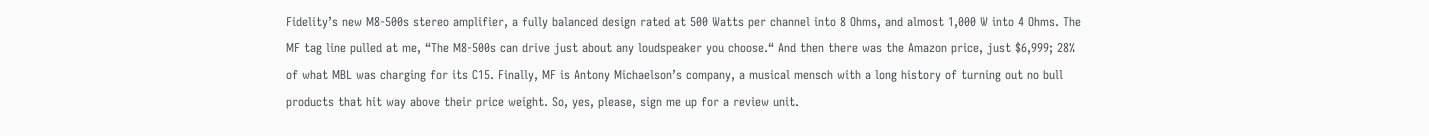Fidelity’s new M8-500s stereo amplifier, a fully balanced design rated at 500 Watts per channel into 8 Ohms, and almost 1,000 W into 4 Ohms. The MF tag line pulled at me, “The M8-500s can drive just about any loudspeaker you choose.“ And then there was the Amazon price, just $6,999; 28% of what MBL was charging for its C15. Finally, MF is Antony Michaelson’s company, a musical mensch with a long history of turning out no bull products that hit way above their price weight. So, yes, please, sign me up for a review unit.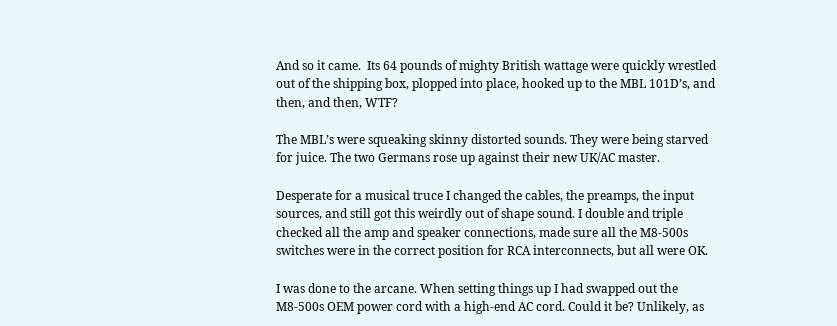And so it came.  Its 64 pounds of mighty British wattage were quickly wrestled out of the shipping box, plopped into place, hooked up to the MBL 101D’s, and then, and then, WTF?

The MBL’s were squeaking skinny distorted sounds. They were being starved for juice. The two Germans rose up against their new UK/AC master.

Desperate for a musical truce I changed the cables, the preamps, the input sources, and still got this weirdly out of shape sound. I double and triple checked all the amp and speaker connections, made sure all the M8-500s switches were in the correct position for RCA interconnects, but all were OK.

I was done to the arcane. When setting things up I had swapped out the M8-500s OEM power cord with a high-end AC cord. Could it be? Unlikely, as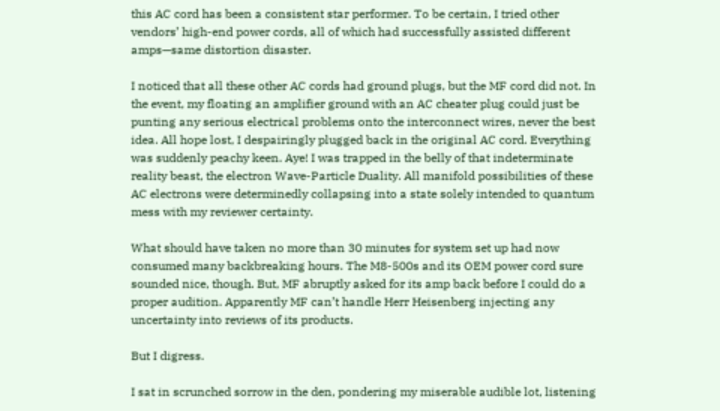this AC cord has been a consistent star performer. To be certain, I tried other vendors’ high-end power cords, all of which had successfully assisted different amps—same distortion disaster.

I noticed that all these other AC cords had ground plugs, but the MF cord did not. In the event, my floating an amplifier ground with an AC cheater plug could just be punting any serious electrical problems onto the interconnect wires, never the best idea. All hope lost, I despairingly plugged back in the original AC cord. Everything was suddenly peachy keen. Aye! I was trapped in the belly of that indeterminate reality beast, the electron Wave-Particle Duality. All manifold possibilities of these AC electrons were determinedly collapsing into a state solely intended to quantum mess with my reviewer certainty.

What should have taken no more than 30 minutes for system set up had now consumed many backbreaking hours. The M8-500s and its OEM power cord sure sounded nice, though. But, MF abruptly asked for its amp back before I could do a proper audition. Apparently MF can’t handle Herr Heisenberg injecting any uncertainty into reviews of its products.

But I digress.

I sat in scrunched sorrow in the den, pondering my miserable audible lot, listening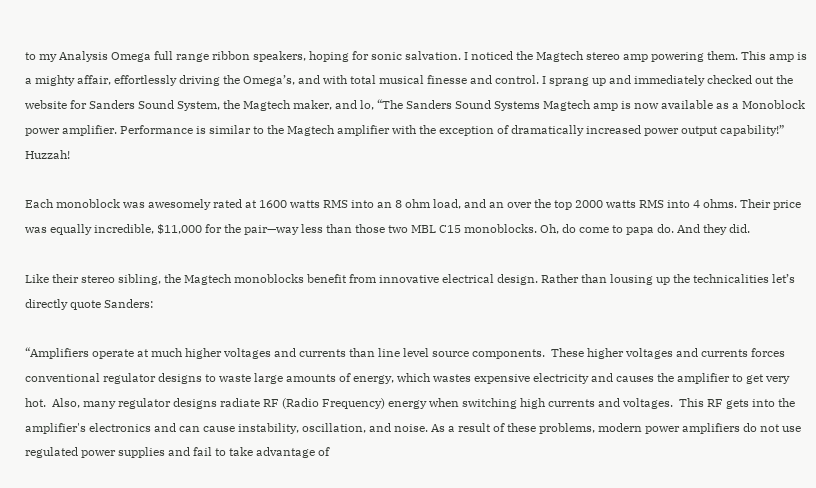to my Analysis Omega full range ribbon speakers, hoping for sonic salvation. I noticed the Magtech stereo amp powering them. This amp is a mighty affair, effortlessly driving the Omega’s, and with total musical finesse and control. I sprang up and immediately checked out the website for Sanders Sound System, the Magtech maker, and lo, “The Sanders Sound Systems Magtech amp is now available as a Monoblock power amplifier. Performance is similar to the Magtech amplifier with the exception of dramatically increased power output capability!” Huzzah!

Each monoblock was awesomely rated at 1600 watts RMS into an 8 ohm load, and an over the top 2000 watts RMS into 4 ohms. Their price was equally incredible, $11,000 for the pair—way less than those two MBL C15 monoblocks. Oh, do come to papa do. And they did.

Like their stereo sibling, the Magtech monoblocks benefit from innovative electrical design. Rather than lousing up the technicalities let’s directly quote Sanders:

“Amplifiers operate at much higher voltages and currents than line level source components.  These higher voltages and currents forces conventional regulator designs to waste large amounts of energy, which wastes expensive electricity and causes the amplifier to get very hot.  Also, many regulator designs radiate RF (Radio Frequency) energy when switching high currents and voltages.  This RF gets into the amplifier's electronics and can cause instability, oscillation, and noise. As a result of these problems, modern power amplifiers do not use regulated power supplies and fail to take advantage of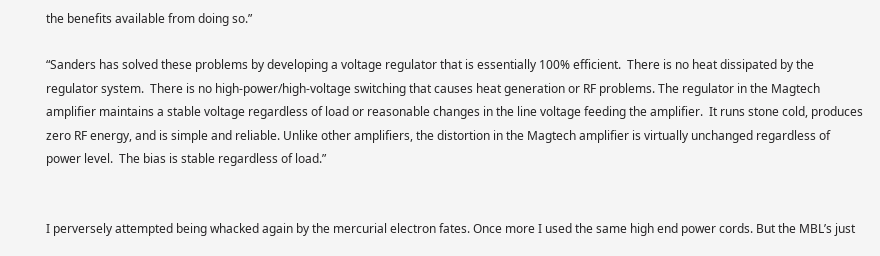the benefits available from doing so.”

“Sanders has solved these problems by developing a voltage regulator that is essentially 100% efficient.  There is no heat dissipated by the regulator system.  There is no high-power/high-voltage switching that causes heat generation or RF problems. The regulator in the Magtech amplifier maintains a stable voltage regardless of load or reasonable changes in the line voltage feeding the amplifier.  It runs stone cold, produces zero RF energy, and is simple and reliable. Unlike other amplifiers, the distortion in the Magtech amplifier is virtually unchanged regardless of power level.  The bias is stable regardless of load.”


I perversely attempted being whacked again by the mercurial electron fates. Once more I used the same high end power cords. But the MBL’s just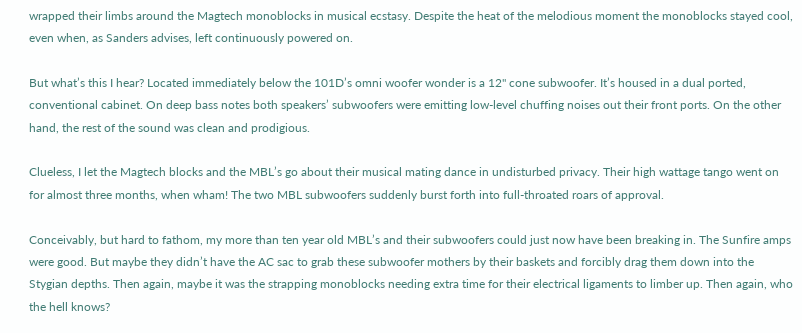wrapped their limbs around the Magtech monoblocks in musical ecstasy. Despite the heat of the melodious moment the monoblocks stayed cool, even when, as Sanders advises, left continuously powered on.

But what’s this I hear? Located immediately below the 101D’s omni woofer wonder is a 12" cone subwoofer. It’s housed in a dual ported, conventional cabinet. On deep bass notes both speakers’ subwoofers were emitting low-level chuffing noises out their front ports. On the other hand, the rest of the sound was clean and prodigious.

Clueless, I let the Magtech blocks and the MBL’s go about their musical mating dance in undisturbed privacy. Their high wattage tango went on for almost three months, when wham! The two MBL subwoofers suddenly burst forth into full-throated roars of approval.

Conceivably, but hard to fathom, my more than ten year old MBL’s and their subwoofers could just now have been breaking in. The Sunfire amps were good. But maybe they didn’t have the AC sac to grab these subwoofer mothers by their baskets and forcibly drag them down into the Stygian depths. Then again, maybe it was the strapping monoblocks needing extra time for their electrical ligaments to limber up. Then again, who the hell knows?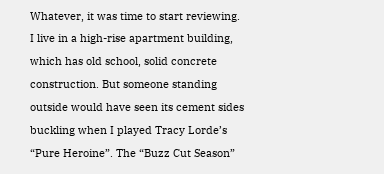Whatever, it was time to start reviewing. I live in a high-rise apartment building, which has old school, solid concrete construction. But someone standing outside would have seen its cement sides buckling when I played Tracy Lorde’s “Pure Heroine”. The “Buzz Cut Season”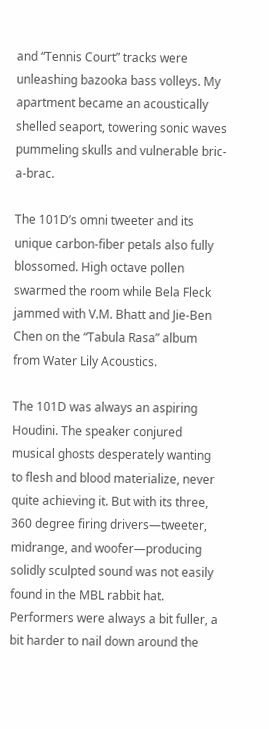and “Tennis Court” tracks were unleashing bazooka bass volleys. My apartment became an acoustically shelled seaport, towering sonic waves pummeling skulls and vulnerable bric-a-brac.

The 101D’s omni tweeter and its unique carbon-fiber petals also fully blossomed. High octave pollen swarmed the room while Bela Fleck jammed with V.M. Bhatt and Jie-Ben Chen on the “Tabula Rasa” album from Water Lily Acoustics.

The 101D was always an aspiring Houdini. The speaker conjured musical ghosts desperately wanting to flesh and blood materialize, never quite achieving it. But with its three, 360 degree firing drivers—tweeter, midrange, and woofer—producing solidly sculpted sound was not easily found in the MBL rabbit hat. Performers were always a bit fuller, a bit harder to nail down around the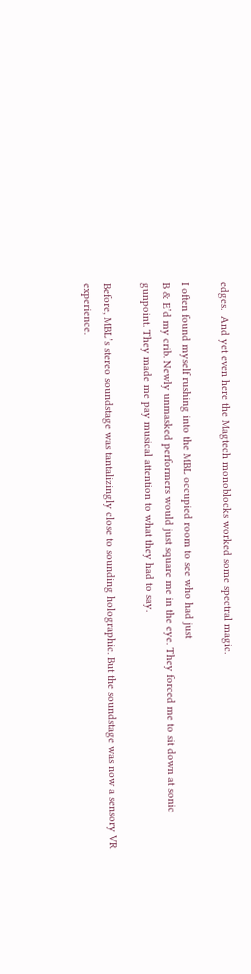edges.  And yet even here the Magtech monoblocks worked some spectral magic.

I often found myself rushing into the MBL occupied room to see who had just
B & E’d my crib. Newly unmasked performers would just square me in the eye. They forced me to sit down at sonic gunpoint. They made me pay musical attention to what they had to say.

Before, MBL’s stereo soundstage was tantalizingly close to sounding holographic. But the soundstage was now a sensory VR experience.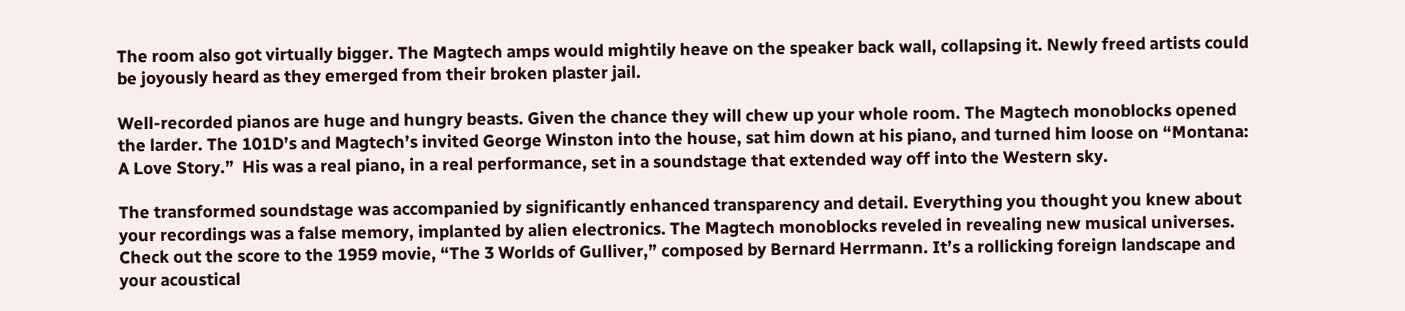The room also got virtually bigger. The Magtech amps would mightily heave on the speaker back wall, collapsing it. Newly freed artists could be joyously heard as they emerged from their broken plaster jail.

Well-recorded pianos are huge and hungry beasts. Given the chance they will chew up your whole room. The Magtech monoblocks opened the larder. The 101D’s and Magtech’s invited George Winston into the house, sat him down at his piano, and turned him loose on “Montana: A Love Story.”  His was a real piano, in a real performance, set in a soundstage that extended way off into the Western sky.

The transformed soundstage was accompanied by significantly enhanced transparency and detail. Everything you thought you knew about your recordings was a false memory, implanted by alien electronics. The Magtech monoblocks reveled in revealing new musical universes. Check out the score to the 1959 movie, “The 3 Worlds of Gulliver,” composed by Bernard Herrmann. It’s a rollicking foreign landscape and your acoustical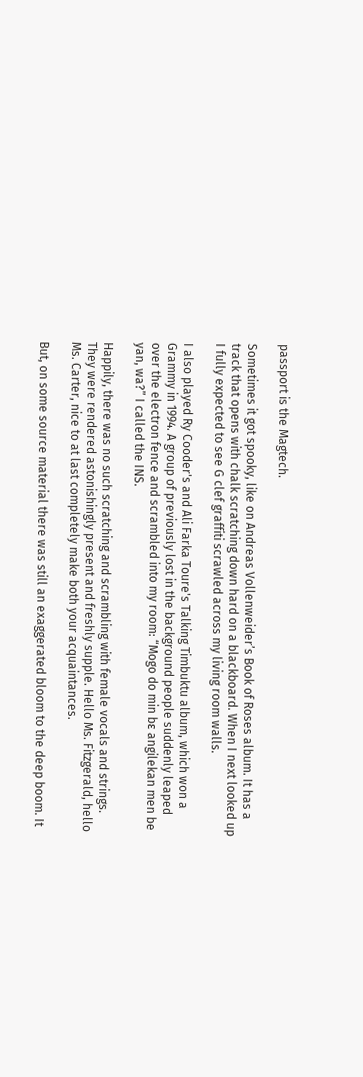passport is the Magtech.

Sometimes it got spooky, like on Andreas Vollenweider’s Book of Roses album. It has a track that opens with chalk scratching down hard on a blackboard. When I next looked up I fully expected to see G clef graffiti scrawled across my living room walls.

I also played Ry Cooder's and Ali Farka Toure's Talking Timbuktu album, which won a Grammy in 1994. A group of previously lost in the background people suddenly leaped over the electron fence and scrambled into my room: “Mogo do min bε angilekan men be yan, wa?” I called the INS.

Happily, there was no such scratching and scrambling with female vocals and strings. They were rendered astonishingly present and freshly supple. Hello Ms. Fitzgerald, hello Ms. Carter, nice to at last completely make both your acquaintances.

But, on some source material there was still an exaggerated bloom to the deep boom. It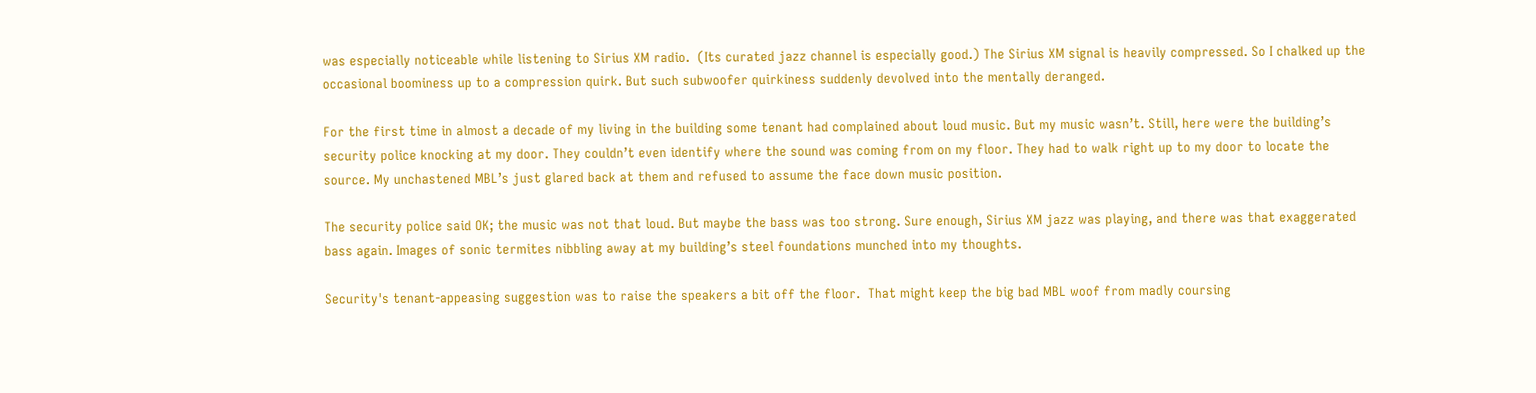was especially noticeable while listening to Sirius XM radio.  (Its curated jazz channel is especially good.) The Sirius XM signal is heavily compressed. So I chalked up the occasional boominess up to a compression quirk. But such subwoofer quirkiness suddenly devolved into the mentally deranged.

For the first time in almost a decade of my living in the building some tenant had complained about loud music. But my music wasn’t. Still, here were the building’s security police knocking at my door. They couldn’t even identify where the sound was coming from on my floor. They had to walk right up to my door to locate the source. My unchastened MBL’s just glared back at them and refused to assume the face down music position.

The security police said OK; the music was not that loud. But maybe the bass was too strong. Sure enough, Sirius XM jazz was playing, and there was that exaggerated bass again. Images of sonic termites nibbling away at my building’s steel foundations munched into my thoughts.

Security's tenant-appeasing suggestion was to raise the speakers a bit off the floor.  That might keep the big bad MBL woof from madly coursing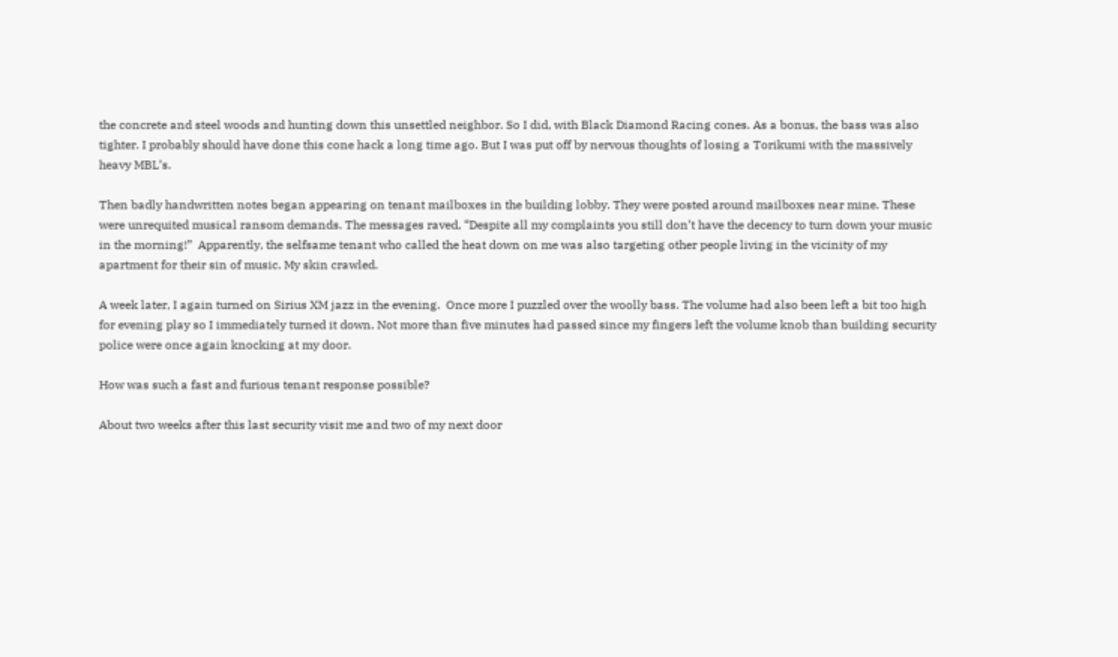the concrete and steel woods and hunting down this unsettled neighbor. So I did, with Black Diamond Racing cones. As a bonus, the bass was also tighter. I probably should have done this cone hack a long time ago. But I was put off by nervous thoughts of losing a Torikumi with the massively heavy MBL’s.

Then badly handwritten notes began appearing on tenant mailboxes in the building lobby. They were posted around mailboxes near mine. These were unrequited musical ransom demands. The messages raved, “Despite all my complaints you still don’t have the decency to turn down your music in the morning!”  Apparently, the selfsame tenant who called the heat down on me was also targeting other people living in the vicinity of my apartment for their sin of music. My skin crawled.

A week later, I again turned on Sirius XM jazz in the evening.  Once more I puzzled over the woolly bass. The volume had also been left a bit too high for evening play so I immediately turned it down. Not more than five minutes had passed since my fingers left the volume knob than building security police were once again knocking at my door.

How was such a fast and furious tenant response possible?

About two weeks after this last security visit me and two of my next door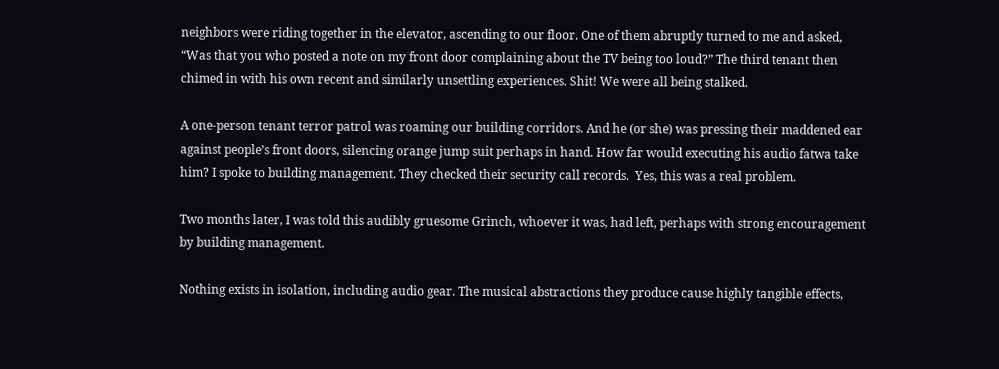neighbors were riding together in the elevator, ascending to our floor. One of them abruptly turned to me and asked, “Was that you who posted a note on my front door complaining about the TV being too loud?” The third tenant then chimed in with his own recent and similarly unsettling experiences. Shit! We were all being stalked.

A one-person tenant terror patrol was roaming our building corridors. And he (or she) was pressing their maddened ear against people’s front doors, silencing orange jump suit perhaps in hand. How far would executing his audio fatwa take him? I spoke to building management. They checked their security call records.  Yes, this was a real problem.

Two months later, I was told this audibly gruesome Grinch, whoever it was, had left, perhaps with strong encouragement by building management.

Nothing exists in isolation, including audio gear. The musical abstractions they produce cause highly tangible effects,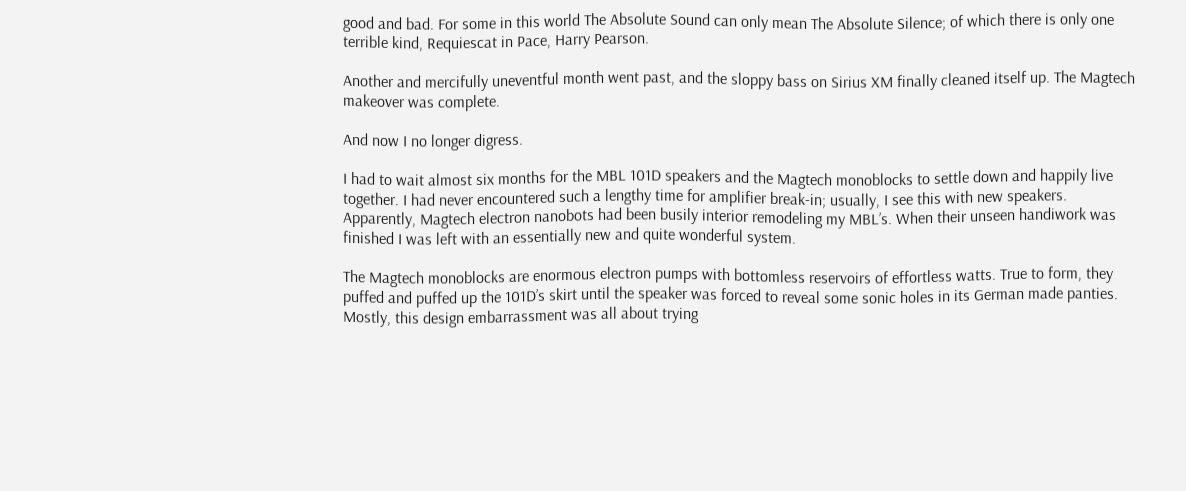good and bad. For some in this world The Absolute Sound can only mean The Absolute Silence; of which there is only one terrible kind, Requiescat in Pace, Harry Pearson.

Another and mercifully uneventful month went past, and the sloppy bass on Sirius XM finally cleaned itself up. The Magtech makeover was complete.

And now I no longer digress.

I had to wait almost six months for the MBL 101D speakers and the Magtech monoblocks to settle down and happily live together. I had never encountered such a lengthy time for amplifier break-in; usually, I see this with new speakers. Apparently, Magtech electron nanobots had been busily interior remodeling my MBL’s. When their unseen handiwork was finished I was left with an essentially new and quite wonderful system.

The Magtech monoblocks are enormous electron pumps with bottomless reservoirs of effortless watts. True to form, they puffed and puffed up the 101D’s skirt until the speaker was forced to reveal some sonic holes in its German made panties. Mostly, this design embarrassment was all about trying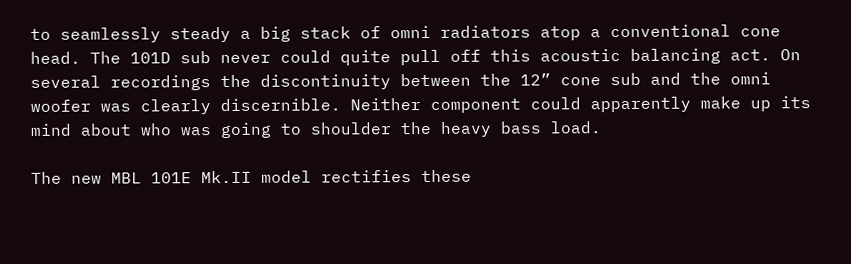to seamlessly steady a big stack of omni radiators atop a conventional cone head. The 101D sub never could quite pull off this acoustic balancing act. On several recordings the discontinuity between the 12” cone sub and the omni woofer was clearly discernible. Neither component could apparently make up its mind about who was going to shoulder the heavy bass load.

The new MBL 101E Mk.II model rectifies these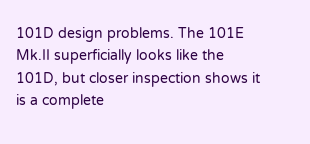101D design problems. The 101E Mk.II superficially looks like the 101D, but closer inspection shows it is a complete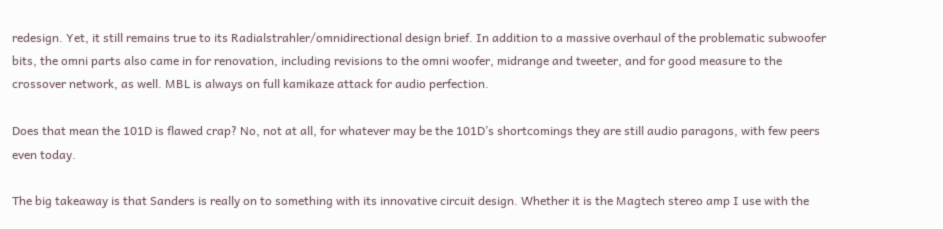redesign. Yet, it still remains true to its Radialstrahler/omnidirectional design brief. In addition to a massive overhaul of the problematic subwoofer bits, the omni parts also came in for renovation, including revisions to the omni woofer, midrange and tweeter, and for good measure to the crossover network, as well. MBL is always on full kamikaze attack for audio perfection.

Does that mean the 101D is flawed crap? No, not at all, for whatever may be the 101D’s shortcomings they are still audio paragons, with few peers even today.

The big takeaway is that Sanders is really on to something with its innovative circuit design. Whether it is the Magtech stereo amp I use with the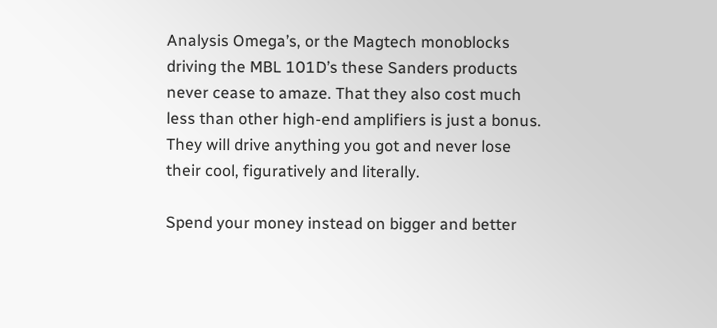Analysis Omega’s, or the Magtech monoblocks driving the MBL 101D’s these Sanders products never cease to amaze. That they also cost much less than other high-end amplifiers is just a bonus. They will drive anything you got and never lose their cool, figuratively and literally.

Spend your money instead on bigger and better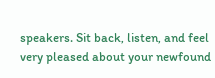speakers. Sit back, listen, and feel very pleased about your newfound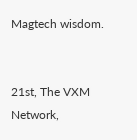Magtech wisdom.


21st, The VXM Network,